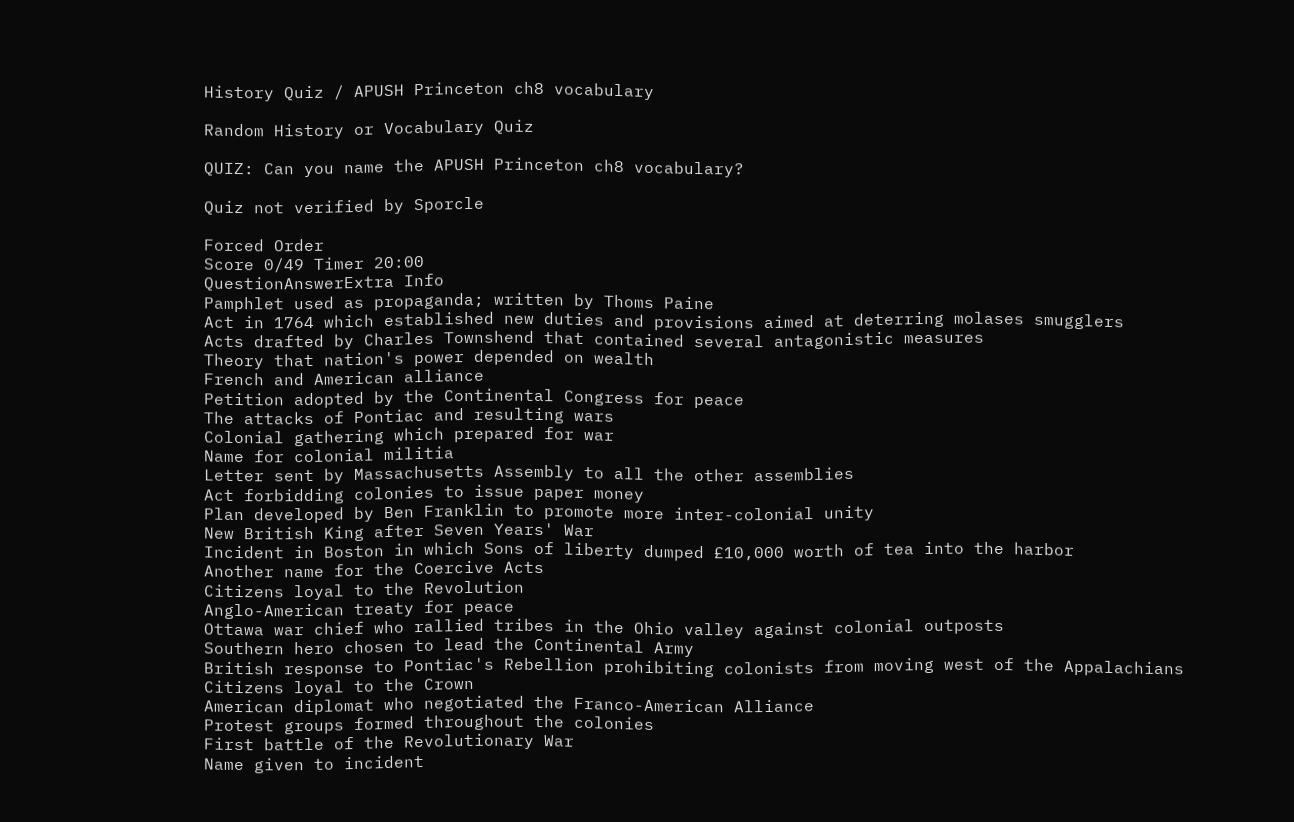History Quiz / APUSH Princeton ch8 vocabulary

Random History or Vocabulary Quiz

QUIZ: Can you name the APUSH Princeton ch8 vocabulary?

Quiz not verified by Sporcle

Forced Order
Score 0/49 Timer 20:00
QuestionAnswerExtra Info
Pamphlet used as propaganda; written by Thoms Paine
Act in 1764 which established new duties and provisions aimed at deterring molases smugglers
Acts drafted by Charles Townshend that contained several antagonistic measures
Theory that nation's power depended on wealth
French and American alliance
Petition adopted by the Continental Congress for peace
The attacks of Pontiac and resulting wars
Colonial gathering which prepared for war
Name for colonial militia
Letter sent by Massachusetts Assembly to all the other assemblies
Act forbidding colonies to issue paper money
Plan developed by Ben Franklin to promote more inter-colonial unity
New British King after Seven Years' War
Incident in Boston in which Sons of liberty dumped £10,000 worth of tea into the harbor
Another name for the Coercive Acts
Citizens loyal to the Revolution
Anglo-American treaty for peace
Ottawa war chief who rallied tribes in the Ohio valley against colonial outposts
Southern hero chosen to lead the Continental Army
British response to Pontiac's Rebellion prohibiting colonists from moving west of the Appalachians
Citizens loyal to the Crown
American diplomat who negotiated the Franco-American Alliance
Protest groups formed throughout the colonies
First battle of the Revolutionary War
Name given to incident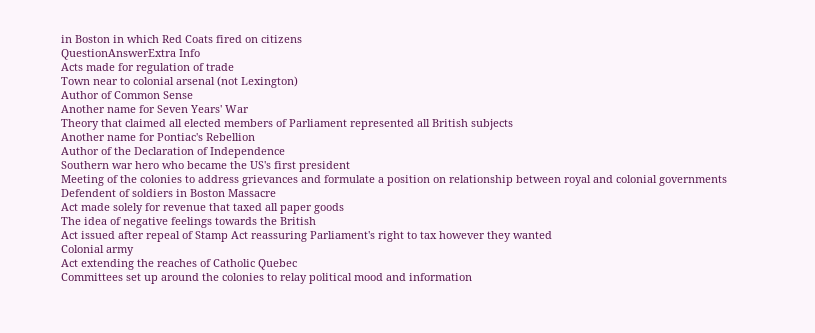in Boston in which Red Coats fired on citizens
QuestionAnswerExtra Info
Acts made for regulation of trade
Town near to colonial arsenal (not Lexington)
Author of Common Sense
Another name for Seven Years' War
Theory that claimed all elected members of Parliament represented all British subjects
Another name for Pontiac's Rebellion
Author of the Declaration of Independence
Southern war hero who became the US's first president
Meeting of the colonies to address grievances and formulate a position on relationship between royal and colonial governments
Defendent of soldiers in Boston Massacre
Act made solely for revenue that taxed all paper goods
The idea of negative feelings towards the British
Act issued after repeal of Stamp Act reassuring Parliament's right to tax however they wanted
Colonial army
Act extending the reaches of Catholic Quebec
Committees set up around the colonies to relay political mood and information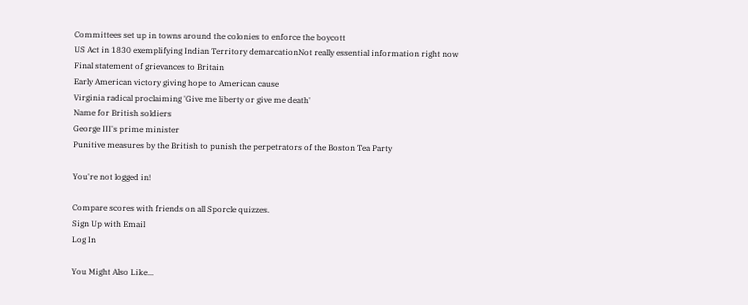Committees set up in towns around the colonies to enforce the boycott
US Act in 1830 exemplifying Indian Territory demarcationNot really essential information right now
Final statement of grievances to Britain
Early American victory giving hope to American cause
Virginia radical proclaiming 'Give me liberty or give me death'
Name for British soldiers
George III's prime minister
Punitive measures by the British to punish the perpetrators of the Boston Tea Party

You're not logged in!

Compare scores with friends on all Sporcle quizzes.
Sign Up with Email
Log In

You Might Also Like...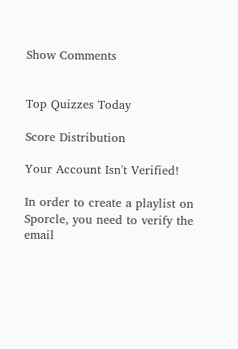Show Comments


Top Quizzes Today

Score Distribution

Your Account Isn't Verified!

In order to create a playlist on Sporcle, you need to verify the email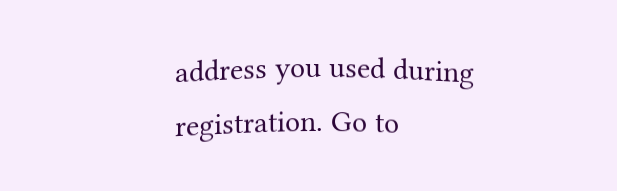address you used during registration. Go to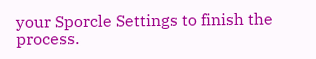your Sporcle Settings to finish the process.